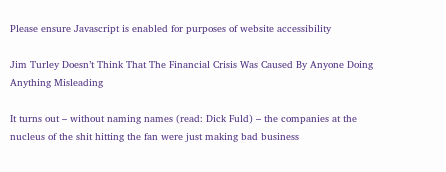Please ensure Javascript is enabled for purposes of website accessibility

Jim Turley Doesn’t Think That The Financial Crisis Was Caused By Anyone Doing Anything Misleading

It turns out – without naming names (read: Dick Fuld) – the companies at the nucleus of the shit hitting the fan were just making bad business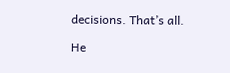decisions. That’s all.

He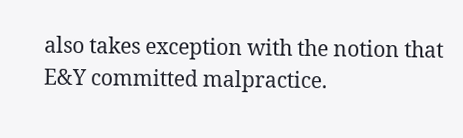also takes exception with the notion that E&Y committed malpractice.